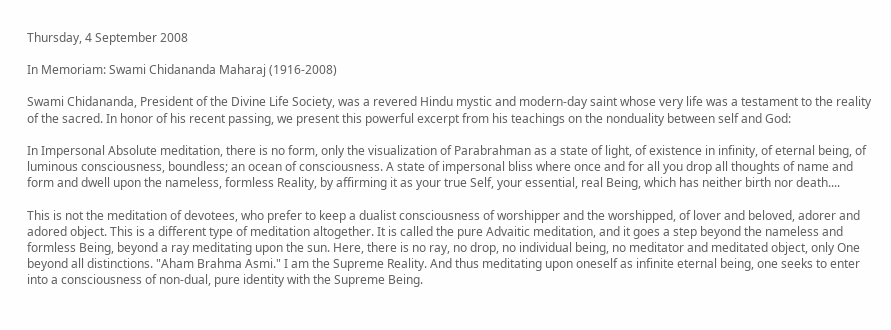Thursday, 4 September 2008

In Memoriam: Swami Chidananda Maharaj (1916-2008)

Swami Chidananda, President of the Divine Life Society, was a revered Hindu mystic and modern-day saint whose very life was a testament to the reality of the sacred. In honor of his recent passing, we present this powerful excerpt from his teachings on the nonduality between self and God:

In Impersonal Absolute meditation, there is no form, only the visualization of Parabrahman as a state of light, of existence in infinity, of eternal being, of luminous consciousness, boundless; an ocean of consciousness. A state of impersonal bliss where once and for all you drop all thoughts of name and form and dwell upon the nameless, formless Reality, by affirming it as your true Self, your essential, real Being, which has neither birth nor death....

This is not the meditation of devotees, who prefer to keep a dualist consciousness of worshipper and the worshipped, of lover and beloved, adorer and adored object. This is a different type of meditation altogether. It is called the pure Advaitic meditation, and it goes a step beyond the nameless and formless Being, beyond a ray meditating upon the sun. Here, there is no ray, no drop, no individual being, no meditator and meditated object, only One beyond all distinctions. "Aham Brahma Asmi." I am the Supreme Reality. And thus meditating upon oneself as infinite eternal being, one seeks to enter into a consciousness of non-dual, pure identity with the Supreme Being.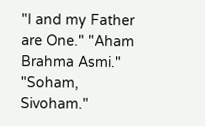"I and my Father are One." "Aham Brahma Asmi." "Soham, Sivoham."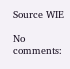Source WIE

No comments: